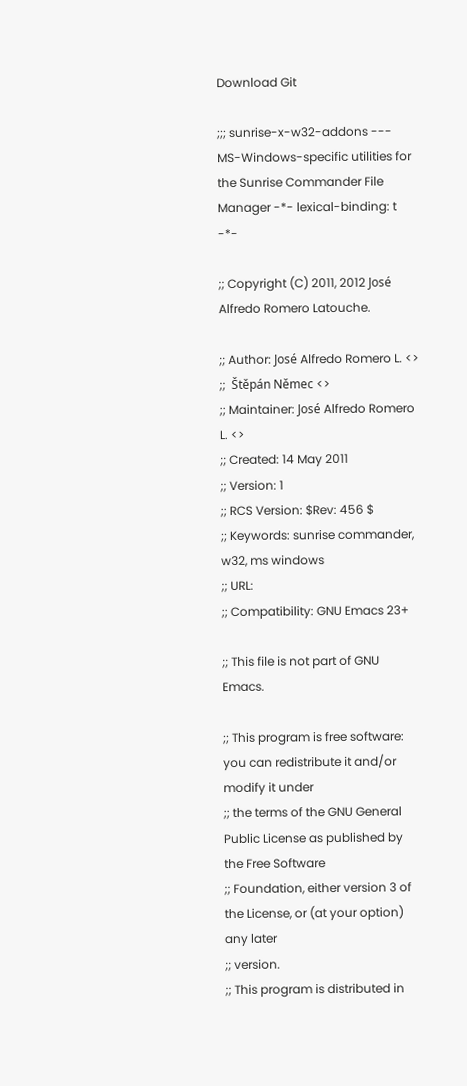Download Git

;;; sunrise-x-w32-addons --- MS-Windows-specific utilities for the Sunrise Commander File Manager -*- lexical-binding: t -*-

;; Copyright (C) 2011, 2012 José Alfredo Romero Latouche.

;; Author: José Alfredo Romero L. <>
;;  Štěpán Němec <>
;; Maintainer: José Alfredo Romero L. <>
;; Created: 14 May 2011
;; Version: 1
;; RCS Version: $Rev: 456 $
;; Keywords: sunrise commander, w32, ms windows
;; URL:
;; Compatibility: GNU Emacs 23+

;; This file is not part of GNU Emacs.

;; This program is free software: you can redistribute it and/or modify it under
;; the terms of the GNU General Public License as published by the Free Software
;; Foundation, either version 3 of the License, or (at your option) any later
;; version.
;; This program is distributed in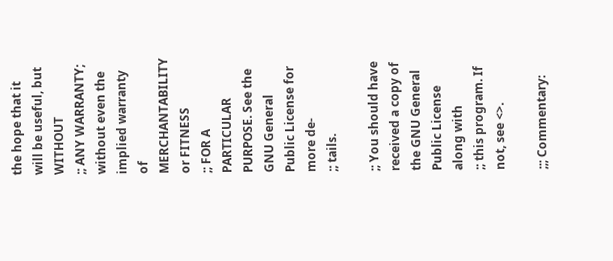the hope that it will be useful, but WITHOUT
;; ANY WARRANTY; without even the implied warranty of MERCHANTABILITY or FITNESS
;; FOR A PARTICULAR PURPOSE. See the GNU General Public License for more de-
;; tails.

;; You should have received a copy of the GNU General Public License along with
;; this program. If not, see <>.

;;; Commentary: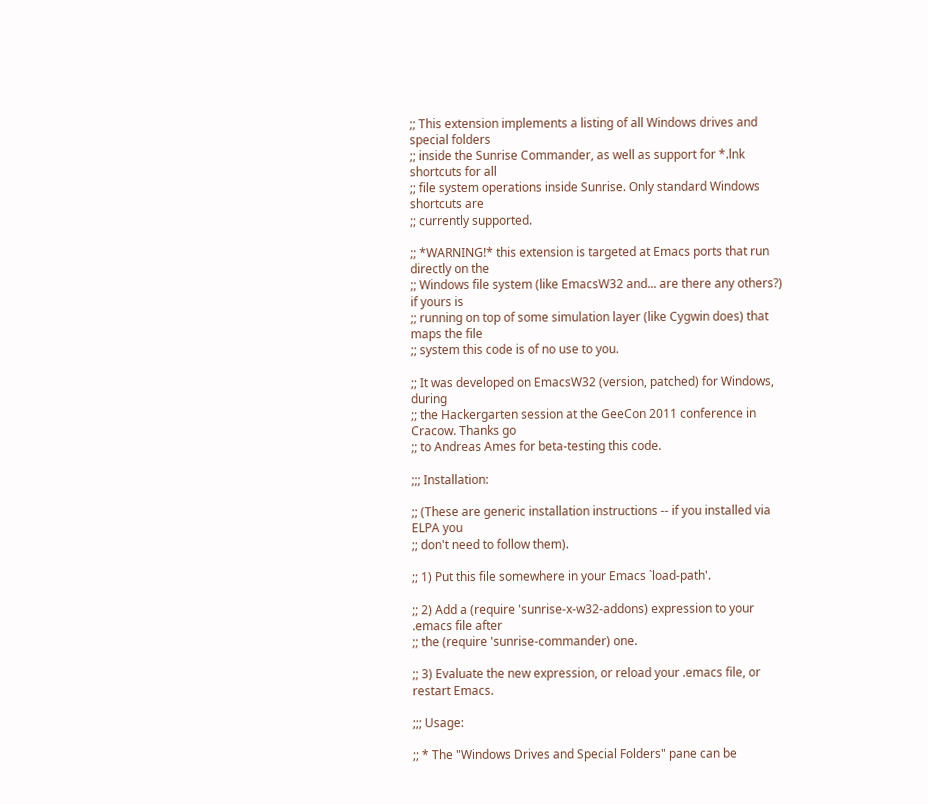;; This extension implements a listing of all Windows drives and special folders
;; inside the Sunrise Commander, as well as support for *.lnk shortcuts for all
;; file system operations inside Sunrise. Only standard Windows shortcuts are
;; currently supported.

;; *WARNING!* this extension is targeted at Emacs ports that run directly on the
;; Windows file system (like EmacsW32 and... are there any others?) if yours is
;; running on top of some simulation layer (like Cygwin does) that maps the file
;; system this code is of no use to you.

;; It was developed on EmacsW32 (version, patched) for Windows, during
;; the Hackergarten session at the GeeCon 2011 conference in Cracow. Thanks go
;; to Andreas Ames for beta-testing this code.

;;; Installation:

;; (These are generic installation instructions -- if you installed via ELPA you
;; don't need to follow them).

;; 1) Put this file somewhere in your Emacs `load-path'.

;; 2) Add a (require 'sunrise‐x‐w32-addons) expression to your .emacs file after
;; the (require 'sunrise‐commander) one.

;; 3) Evaluate the new expression, or reload your .emacs file, or restart Emacs.

;;; Usage:

;; * The "Windows Drives and Special Folders" pane can be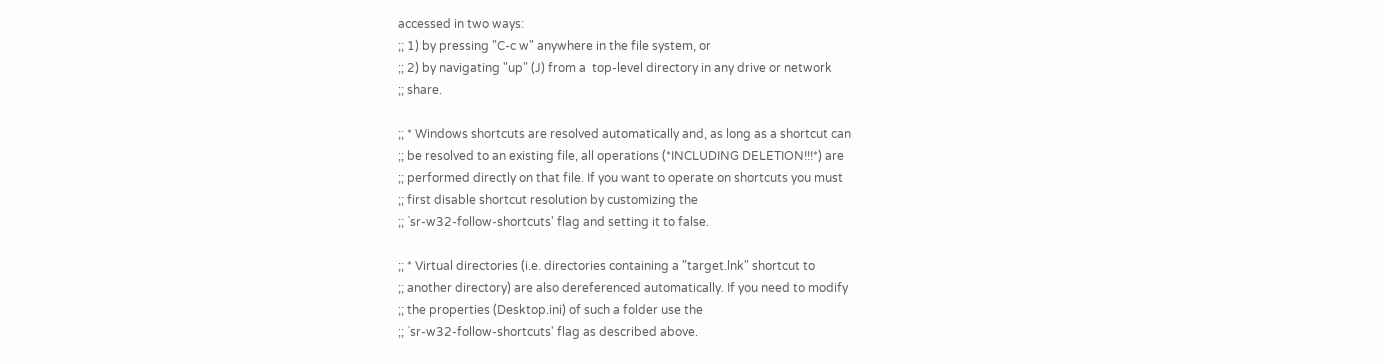accessed in two ways:
;; 1) by pressing "C-c w" anywhere in the file system, or
;; 2) by navigating "up" (J) from a  top-level directory in any drive or network
;; share.

;; * Windows shortcuts are resolved automatically and, as long as a shortcut can
;; be resolved to an existing file, all operations (*INCLUDING DELETION!!!*) are
;; performed directly on that file. If you want to operate on shortcuts you must
;; first disable shortcut resolution by customizing the
;; `sr-w32-follow-shortcuts' flag and setting it to false.

;; * Virtual directories (i.e. directories containing a "target.lnk" shortcut to
;; another directory) are also dereferenced automatically. If you need to modify
;; the properties (Desktop.ini) of such a folder use the
;; `sr-w32-follow-shortcuts' flag as described above.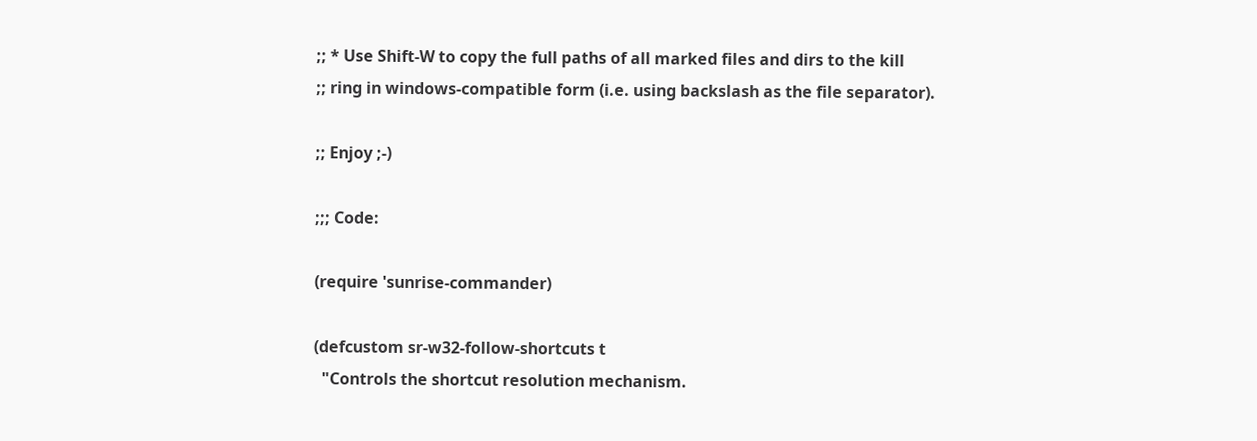;; * Use Shift-W to copy the full paths of all marked files and dirs to the kill
;; ring in windows-compatible form (i.e. using backslash as the file separator).

;; Enjoy ;-)

;;; Code:

(require 'sunrise-commander)

(defcustom sr-w32-follow-shortcuts t
  "Controls the shortcut resolution mechanism.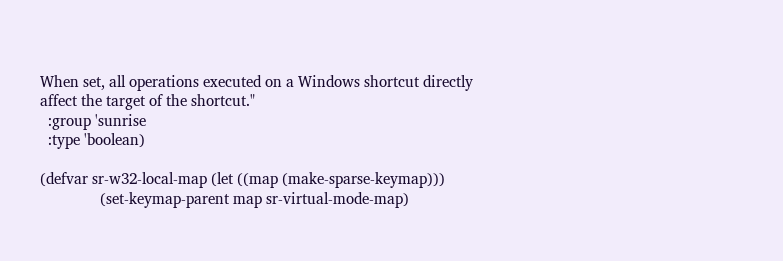When set, all operations executed on a Windows shortcut directly
affect the target of the shortcut."
  :group 'sunrise
  :type 'boolean)

(defvar sr-w32-local-map (let ((map (make-sparse-keymap)))
               (set-keymap-parent map sr-virtual-mode-map)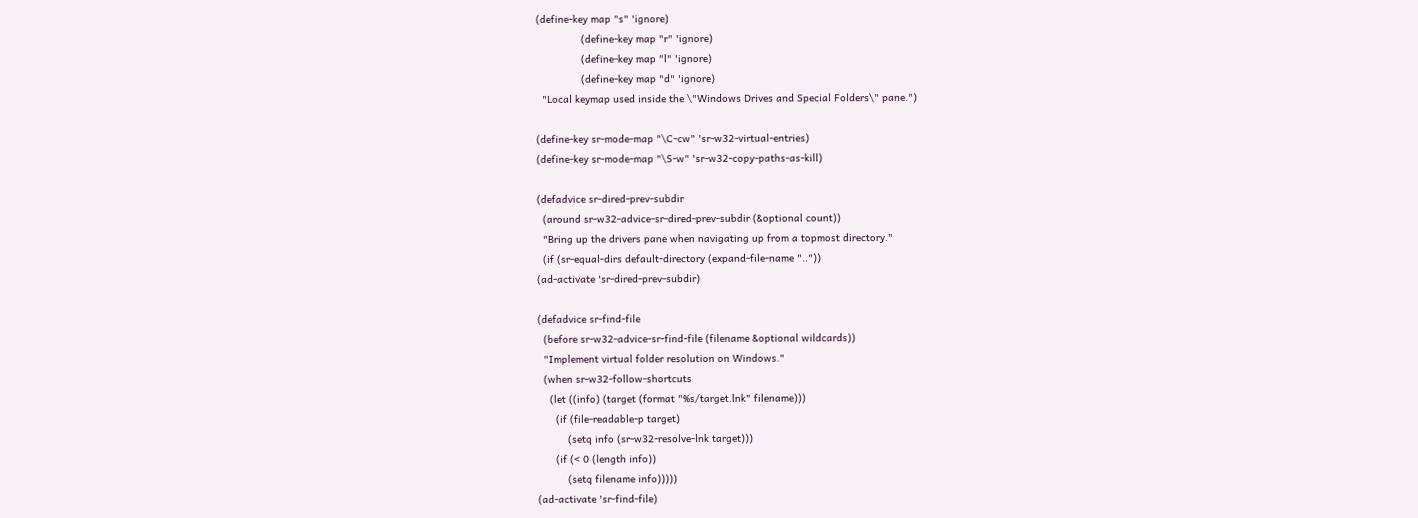(define-key map "s" 'ignore)
               (define-key map "r" 'ignore)
               (define-key map "l" 'ignore)
               (define-key map "d" 'ignore)
  "Local keymap used inside the \"Windows Drives and Special Folders\" pane.")

(define-key sr-mode-map "\C-cw" 'sr-w32-virtual-entries)
(define-key sr-mode-map "\S-w" 'sr-w32-copy-paths-as-kill)

(defadvice sr-dired-prev-subdir
  (around sr-w32-advice-sr-dired-prev-subdir (&optional count))
  "Bring up the drivers pane when navigating up from a topmost directory."
  (if (sr-equal-dirs default-directory (expand-file-name ".."))
(ad-activate 'sr-dired-prev-subdir)

(defadvice sr-find-file
  (before sr-w32-advice-sr-find-file (filename &optional wildcards))
  "Implement virtual folder resolution on Windows."
  (when sr-w32-follow-shortcuts
    (let ((info) (target (format "%s/target.lnk" filename)))
      (if (file-readable-p target)
          (setq info (sr-w32-resolve-lnk target)))
      (if (< 0 (length info))
          (setq filename info)))))
(ad-activate 'sr-find-file)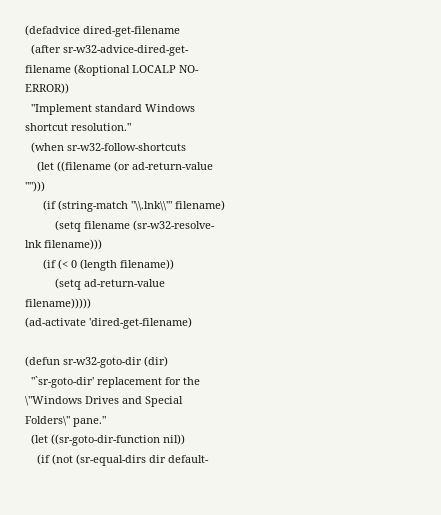(defadvice dired-get-filename
  (after sr-w32-advice-dired-get-filename (&optional LOCALP NO-ERROR))
  "Implement standard Windows shortcut resolution."
  (when sr-w32-follow-shortcuts
    (let ((filename (or ad-return-value "")))
      (if (string-match "\\.lnk\\'" filename)
          (setq filename (sr-w32-resolve-lnk filename)))
      (if (< 0 (length filename))
          (setq ad-return-value filename)))))
(ad-activate 'dired-get-filename)

(defun sr-w32-goto-dir (dir)
  "`sr-goto-dir' replacement for the \"Windows Drives and Special Folders\" pane."
  (let ((sr-goto-dir-function nil))
    (if (not (sr-equal-dirs dir default-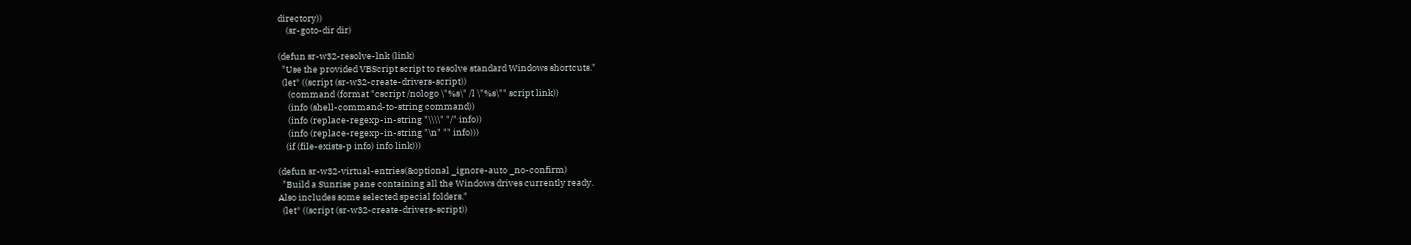directory))
    (sr-goto-dir dir)

(defun sr-w32-resolve-lnk (link)
  "Use the provided VBScript script to resolve standard Windows shortcuts."
  (let* ((script (sr-w32-create-drivers-script))
     (command (format "cscript /nologo \"%s\" /l \"%s\"" script link))
     (info (shell-command-to-string command))
     (info (replace-regexp-in-string "\\\\" "/" info))
     (info (replace-regexp-in-string "\n" "" info)))
    (if (file-exists-p info) info link)))

(defun sr-w32-virtual-entries(&optional _ignore-auto _no-confirm)
  "Build a Sunrise pane containing all the Windows drives currently ready.
Also includes some selected special folders."
  (let* ((script (sr-w32-create-drivers-script))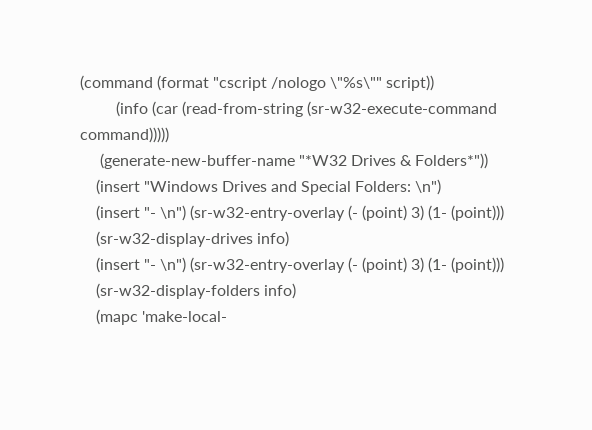(command (format "cscript /nologo \"%s\"" script))
         (info (car (read-from-string (sr-w32-execute-command command)))))
     (generate-new-buffer-name "*W32 Drives & Folders*"))
    (insert "Windows Drives and Special Folders: \n")
    (insert "- \n") (sr-w32-entry-overlay (- (point) 3) (1- (point)))
    (sr-w32-display-drives info)
    (insert "- \n") (sr-w32-entry-overlay (- (point) 3) (1- (point)))
    (sr-w32-display-folders info)
    (mapc 'make-local-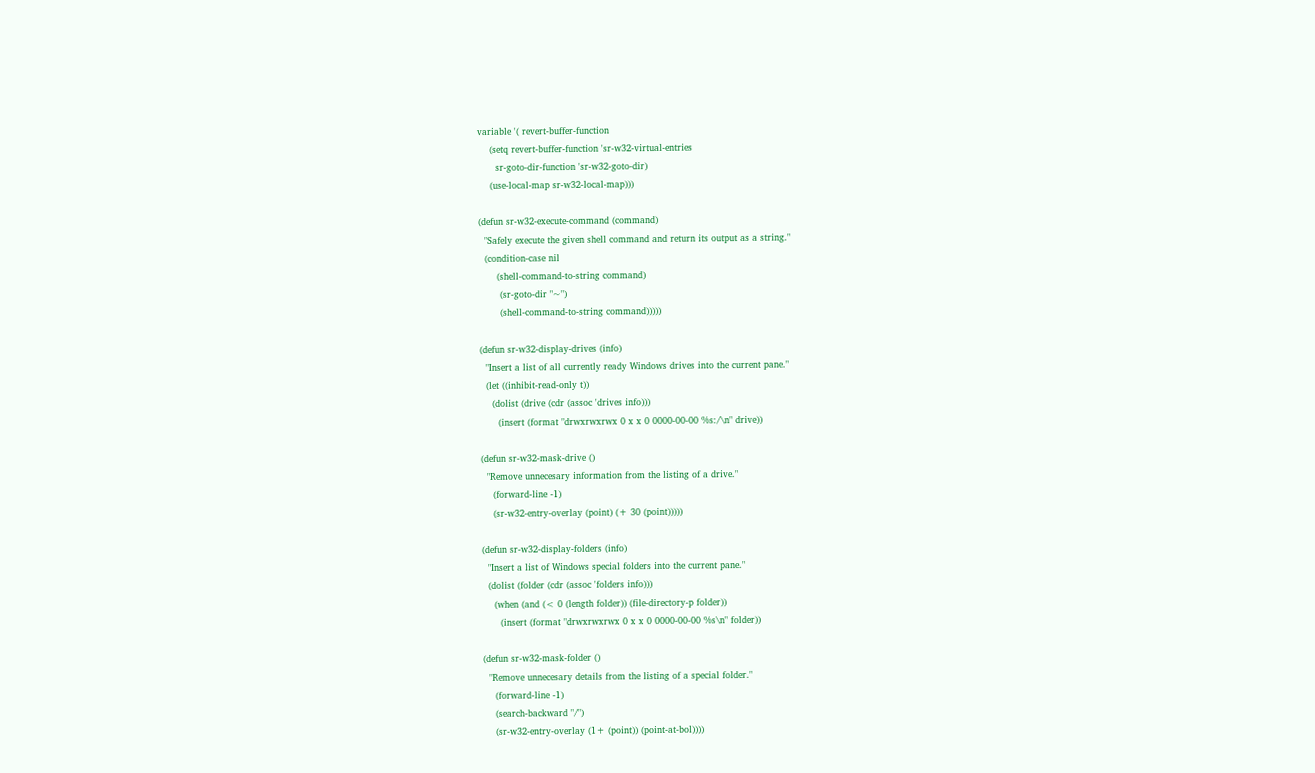variable '( revert-buffer-function
    (setq revert-buffer-function 'sr-w32-virtual-entries
      sr-goto-dir-function 'sr-w32-goto-dir)
    (use-local-map sr-w32-local-map)))

(defun sr-w32-execute-command (command)
  "Safely execute the given shell command and return its output as a string."
  (condition-case nil
      (shell-command-to-string command)
       (sr-goto-dir "~")
       (shell-command-to-string command)))))

(defun sr-w32-display-drives (info)
  "Insert a list of all currently ready Windows drives into the current pane."
  (let ((inhibit-read-only t))
    (dolist (drive (cdr (assoc 'drives info)))
      (insert (format "drwxrwxrwx 0 x x 0 0000-00-00 %s:/\n" drive))

(defun sr-w32-mask-drive ()
  "Remove unnecesary information from the listing of a drive."
    (forward-line -1)
    (sr-w32-entry-overlay (point) (+ 30 (point)))))

(defun sr-w32-display-folders (info)
  "Insert a list of Windows special folders into the current pane."
  (dolist (folder (cdr (assoc 'folders info)))
    (when (and (< 0 (length folder)) (file-directory-p folder))
      (insert (format "drwxrwxrwx 0 x x 0 0000-00-00 %s\n" folder))

(defun sr-w32-mask-folder ()
  "Remove unnecesary details from the listing of a special folder."
    (forward-line -1)
    (search-backward "/")
    (sr-w32-entry-overlay (1+ (point)) (point-at-bol))))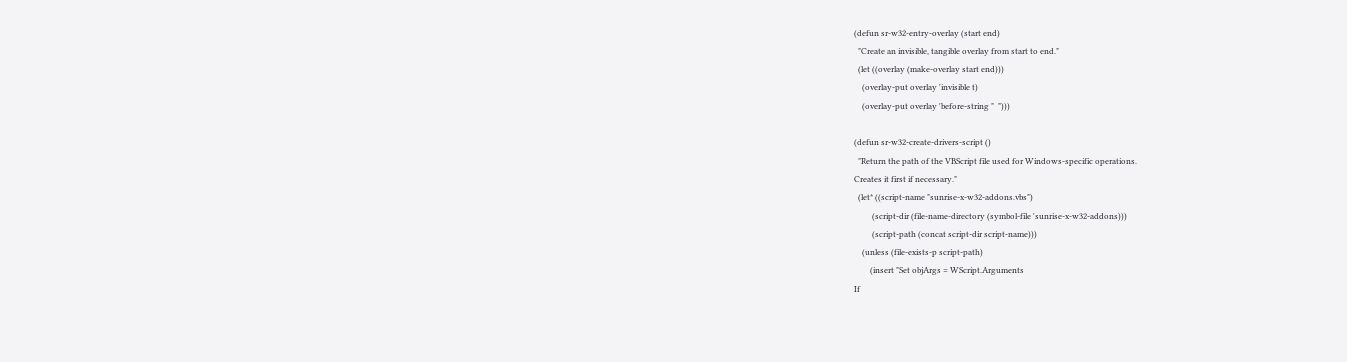(defun sr-w32-entry-overlay (start end)
  "Create an invisible, tangible overlay from start to end."
  (let ((overlay (make-overlay start end)))
    (overlay-put overlay 'invisible t)
    (overlay-put overlay 'before-string "  ")))

(defun sr-w32-create-drivers-script ()
  "Return the path of the VBScript file used for Windows-specific operations.
Creates it first if necessary."
  (let* ((script-name "sunrise-x-w32-addons.vbs")
         (script-dir (file-name-directory (symbol-file 'sunrise-x-w32-addons)))
         (script-path (concat script-dir script-name)))
    (unless (file-exists-p script-path)
        (insert "Set objArgs = WScript.Arguments
If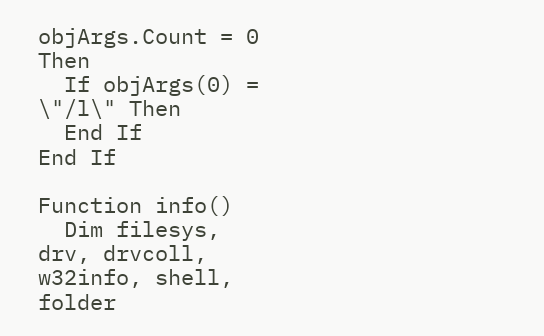objArgs.Count = 0 Then
  If objArgs(0) = \"/l\" Then
  End If
End If

Function info()
  Dim filesys, drv, drvcoll, w32info, shell, folder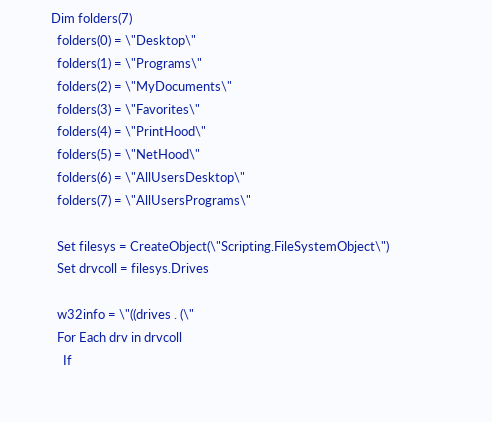Dim folders(7)
  folders(0) = \"Desktop\"
  folders(1) = \"Programs\"
  folders(2) = \"MyDocuments\"
  folders(3) = \"Favorites\"
  folders(4) = \"PrintHood\"
  folders(5) = \"NetHood\"
  folders(6) = \"AllUsersDesktop\"
  folders(7) = \"AllUsersPrograms\"

  Set filesys = CreateObject(\"Scripting.FileSystemObject\")
  Set drvcoll = filesys.Drives

  w32info = \"((drives . (\"
  For Each drv in drvcoll
    If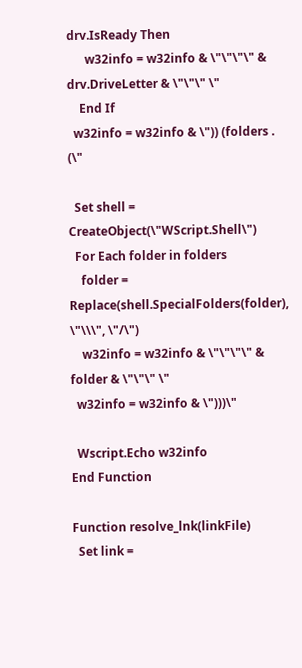drv.IsReady Then
      w32info = w32info & \"\"\"\" & drv.DriveLetter & \"\"\" \"
    End If
  w32info = w32info & \")) (folders . (\"

  Set shell = CreateObject(\"WScript.Shell\")
  For Each folder in folders
    folder = Replace(shell.SpecialFolders(folder), \"\\\", \"/\")
    w32info = w32info & \"\"\"\" & folder & \"\"\" \"
  w32info = w32info & \")))\"

  Wscript.Echo w32info
End Function

Function resolve_lnk(linkFile)
  Set link =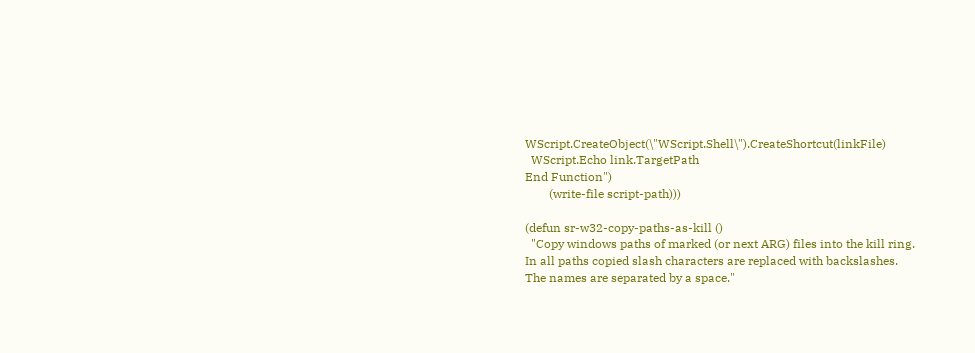WScript.CreateObject(\"WScript.Shell\").CreateShortcut(linkFile)
  WScript.Echo link.TargetPath
End Function")
        (write-file script-path)))

(defun sr-w32-copy-paths-as-kill ()
  "Copy windows paths of marked (or next ARG) files into the kill ring.
In all paths copied slash characters are replaced with backslashes.
The names are separated by a space."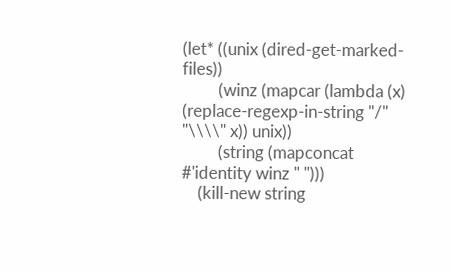(let* ((unix (dired-get-marked-files))
         (winz (mapcar (lambda (x) (replace-regexp-in-string "/" "\\\\" x)) unix))
         (string (mapconcat #'identity winz " ")))
    (kill-new string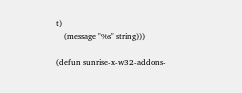t)
    (message "%s" string)))

(defun sunrise-x-w32-addons-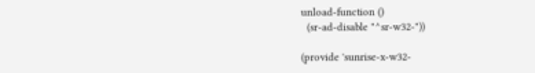unload-function ()
  (sr-ad-disable "^sr-w32-"))

(provide 'sunrise-x-w32-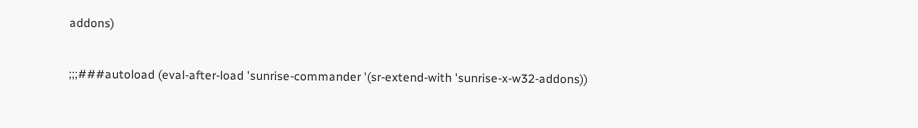addons)

;;;###autoload (eval-after-load 'sunrise-commander '(sr-extend-with 'sunrise-x-w32-addons))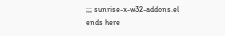;;; sunrise-x-w32-addons.el ends here